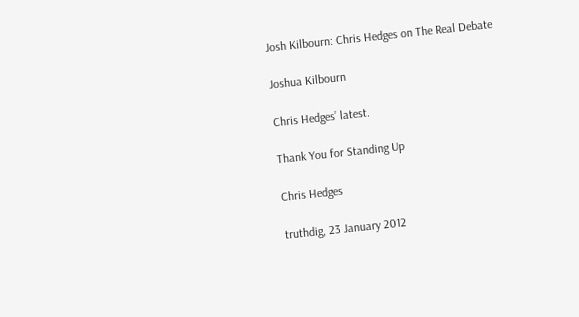Josh Kilbourn: Chris Hedges on The Real Debate

Joshua Kilbourn

Chris Hedges’ latest.

Thank You for Standing Up

Chris Hedges

truthdig, 23 January 2012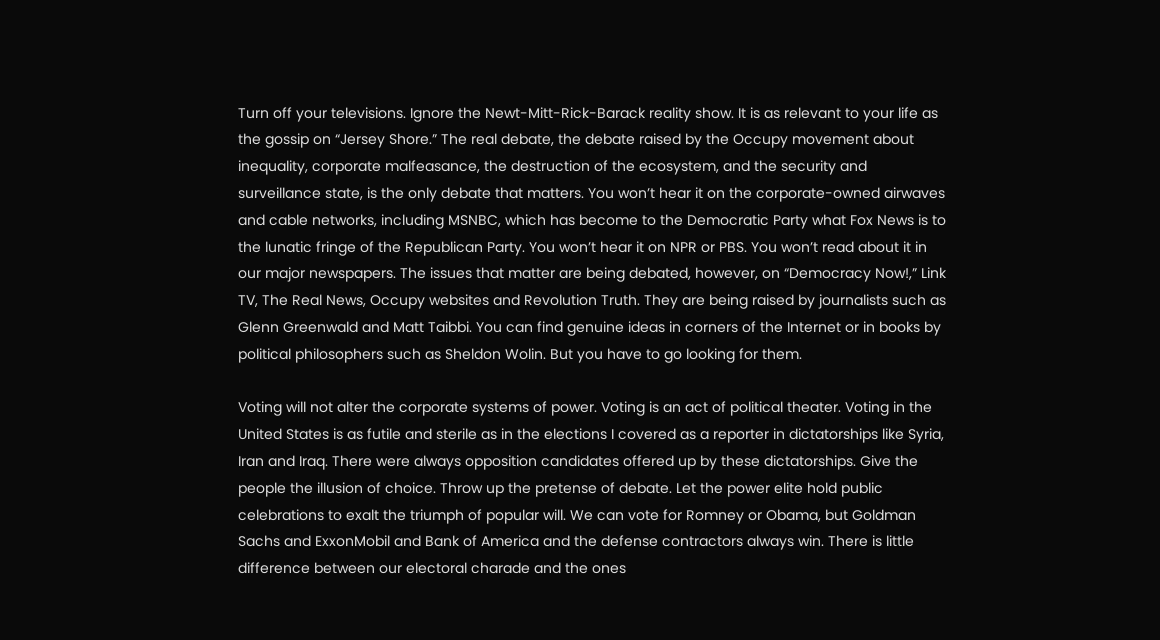Turn off your televisions. Ignore the Newt-Mitt-Rick-Barack reality show. It is as relevant to your life as the gossip on “Jersey Shore.” The real debate, the debate raised by the Occupy movement about inequality, corporate malfeasance, the destruction of the ecosystem, and the security and surveillance state, is the only debate that matters. You won’t hear it on the corporate-owned airwaves and cable networks, including MSNBC, which has become to the Democratic Party what Fox News is to the lunatic fringe of the Republican Party. You won’t hear it on NPR or PBS. You won’t read about it in our major newspapers. The issues that matter are being debated, however, on “Democracy Now!,” Link TV, The Real News, Occupy websites and Revolution Truth. They are being raised by journalists such as Glenn Greenwald and Matt Taibbi. You can find genuine ideas in corners of the Internet or in books by political philosophers such as Sheldon Wolin. But you have to go looking for them.

Voting will not alter the corporate systems of power. Voting is an act of political theater. Voting in the United States is as futile and sterile as in the elections I covered as a reporter in dictatorships like Syria, Iran and Iraq. There were always opposition candidates offered up by these dictatorships. Give the people the illusion of choice. Throw up the pretense of debate. Let the power elite hold public celebrations to exalt the triumph of popular will. We can vote for Romney or Obama, but Goldman Sachs and ExxonMobil and Bank of America and the defense contractors always win. There is little difference between our electoral charade and the ones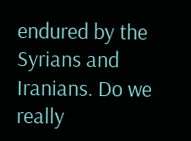endured by the Syrians and Iranians. Do we really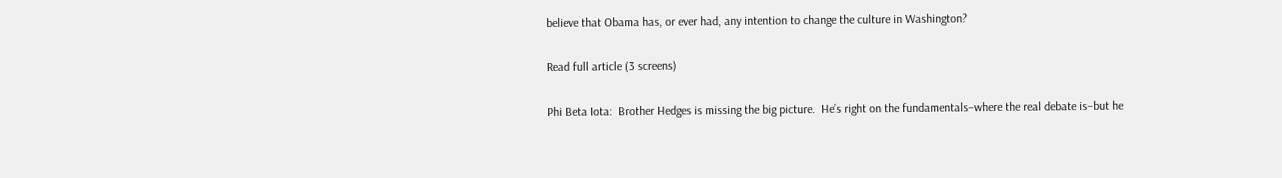believe that Obama has, or ever had, any intention to change the culture in Washington?

Read full article (3 screens)

Phi Beta Iota:  Brother Hedges is missing the big picture.  He’s right on the fundamentals–where the real debate is–but he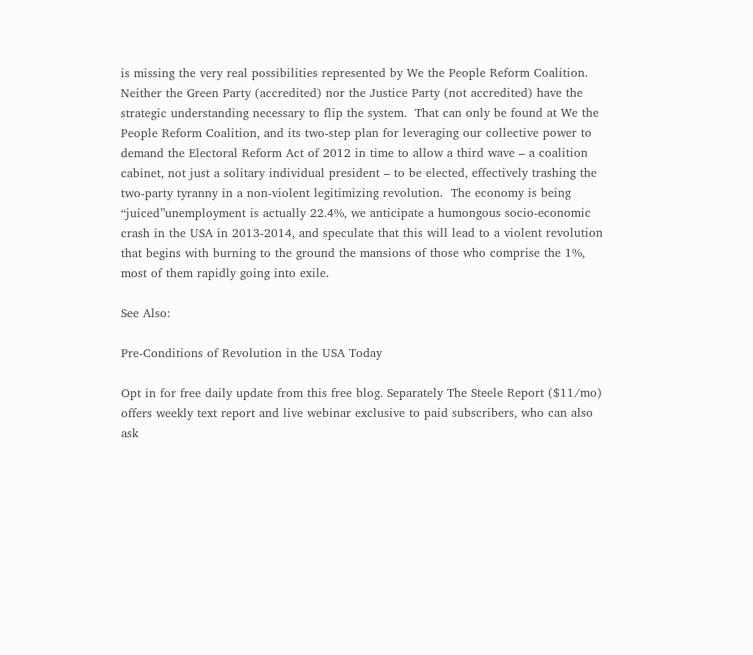is missing the very real possibilities represented by We the People Reform Coalition.  Neither the Green Party (accredited) nor the Justice Party (not accredited) have the strategic understanding necessary to flip the system.  That can only be found at We the People Reform Coalition, and its two-step plan for leveraging our collective power to demand the Electoral Reform Act of 2012 in time to allow a third wave – a coalition cabinet, not just a solitary individual president – to be elected, effectively trashing the two-party tyranny in a non-violent legitimizing revolution.  The economy is being “juiced”unemployment is actually 22.4%, we anticipate a humongous socio-economic crash in the USA in 2013-2014, and speculate that this will lead to a violent revolution that begins with burning to the ground the mansions of those who comprise the 1%, most of them rapidly going into exile.

See Also:

Pre-Conditions of Revolution in the USA Today

Opt in for free daily update from this free blog. Separately The Steele Report ($11/mo) offers weekly text report and live webinar exclusive to paid subscribers, who can also ask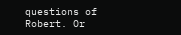questions of Robert. Or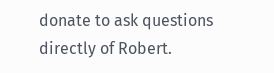donate to ask questions directly of Robert.